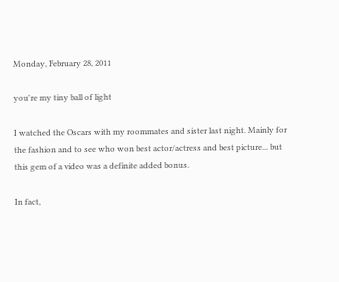Monday, February 28, 2011

you're my tiny ball of light

I watched the Oscars with my roommates and sister last night. Mainly for the fashion and to see who won best actor/actress and best picture... but this gem of a video was a definite added bonus.

In fact,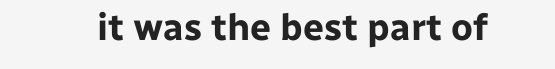it was the best part of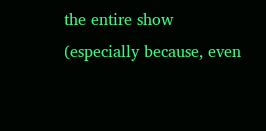the entire show (especially because, even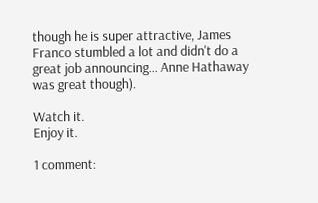though he is super attractive, James Franco stumbled a lot and didn't do a great job announcing... Anne Hathaway was great though).

Watch it.
Enjoy it.

1 comment: